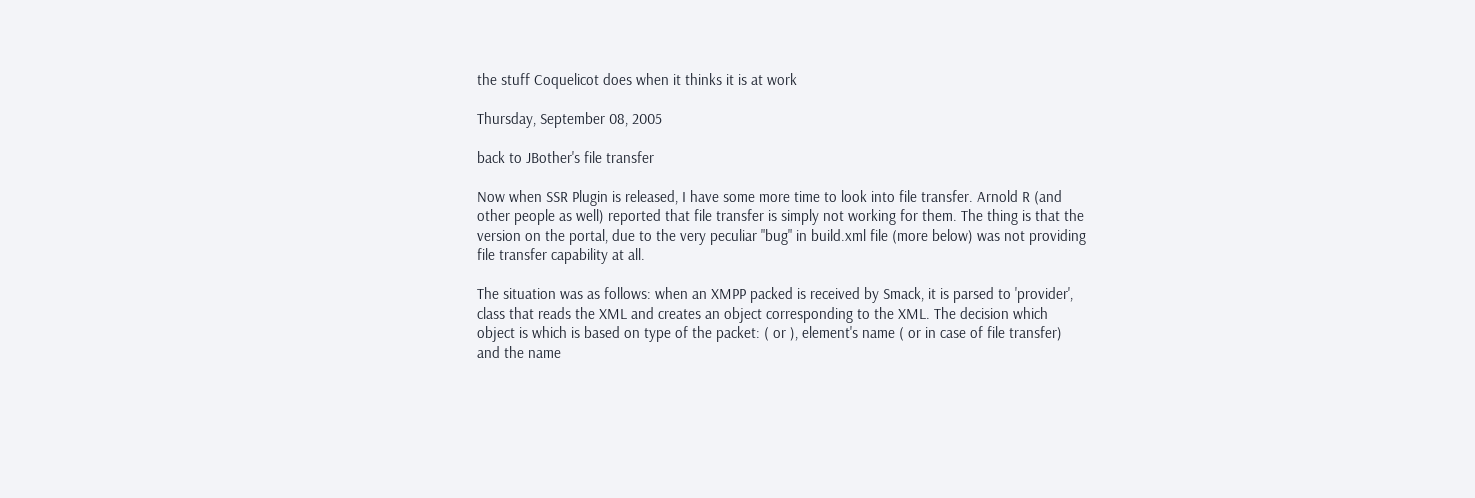the stuff Coquelicot does when it thinks it is at work

Thursday, September 08, 2005

back to JBother's file transfer

Now when SSR Plugin is released, I have some more time to look into file transfer. Arnold R (and other people as well) reported that file transfer is simply not working for them. The thing is that the version on the portal, due to the very peculiar "bug" in build.xml file (more below) was not providing file transfer capability at all.

The situation was as follows: when an XMPP packed is received by Smack, it is parsed to 'provider', class that reads the XML and creates an object corresponding to the XML. The decision which object is which is based on type of the packet: ( or ), element's name ( or in case of file transfer) and the name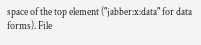space of the top element ("jabber:x:data" for data forms). File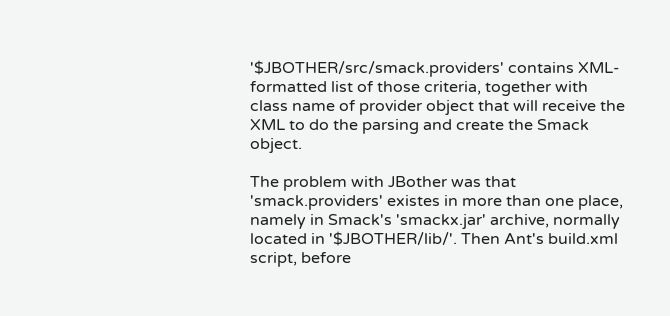'$JBOTHER/src/smack.providers' contains XML-formatted list of those criteria, together with class name of provider object that will receive the XML to do the parsing and create the Smack object.

The problem with JBother was that 'smack.providers' existes in more than one place, namely in Smack's 'smackx.jar' archive, normally located in '$JBOTHER/lib/'. Then Ant's build.xml script, before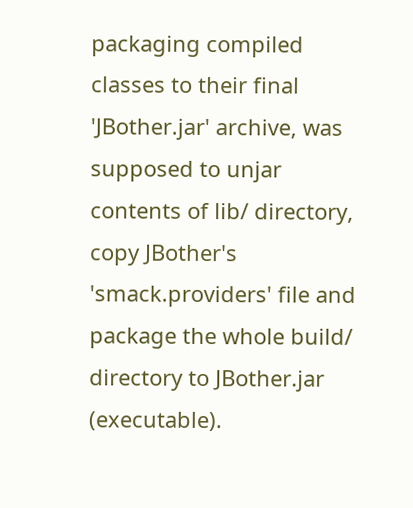packaging compiled classes to their final 'JBother.jar' archive, was supposed to unjar contents of lib/ directory, copy JBother's 'smack.providers' file and package the whole build/ directory to JBother.jar (executable).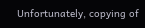Unfortunately, copying of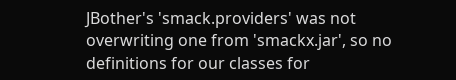JBother's 'smack.providers' was not overwriting one from 'smackx.jar', so no definitions for our classes for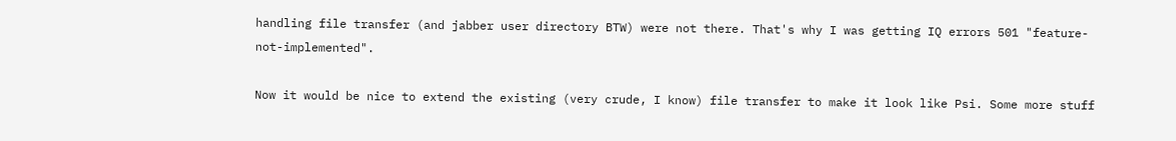handling file transfer (and jabber user directory BTW) were not there. That's why I was getting IQ errors 501 "feature-not-implemented".

Now it would be nice to extend the existing (very crude, I know) file transfer to make it look like Psi. Some more stuff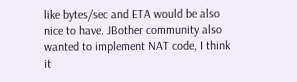like bytes/sec and ETA would be also nice to have. JBother community also wanted to implement NAT code, I think it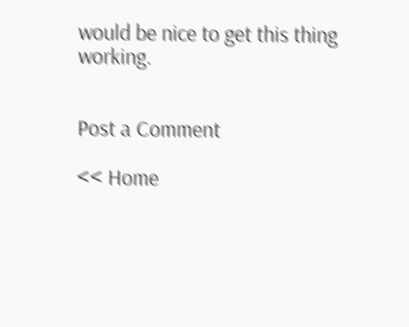would be nice to get this thing working.


Post a Comment

<< Home